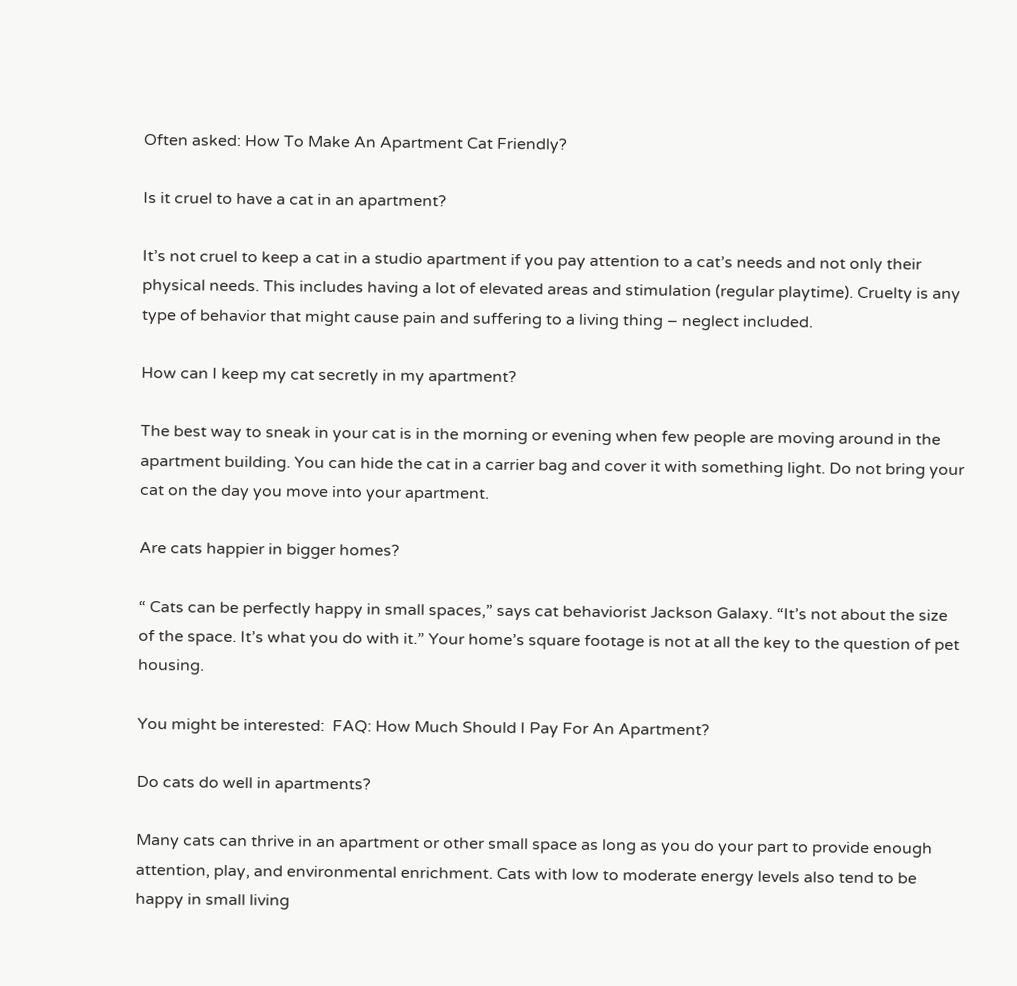Often asked: How To Make An Apartment Cat Friendly?

Is it cruel to have a cat in an apartment?

It’s not cruel to keep a cat in a studio apartment if you pay attention to a cat’s needs and not only their physical needs. This includes having a lot of elevated areas and stimulation (regular playtime). Cruelty is any type of behavior that might cause pain and suffering to a living thing – neglect included.

How can I keep my cat secretly in my apartment?

The best way to sneak in your cat is in the morning or evening when few people are moving around in the apartment building. You can hide the cat in a carrier bag and cover it with something light. Do not bring your cat on the day you move into your apartment.

Are cats happier in bigger homes?

“ Cats can be perfectly happy in small spaces,” says cat behaviorist Jackson Galaxy. “It’s not about the size of the space. It’s what you do with it.” Your home’s square footage is not at all the key to the question of pet housing.

You might be interested:  FAQ: How Much Should I Pay For An Apartment?

Do cats do well in apartments?

Many cats can thrive in an apartment or other small space as long as you do your part to provide enough attention, play, and environmental enrichment. Cats with low to moderate energy levels also tend to be happy in small living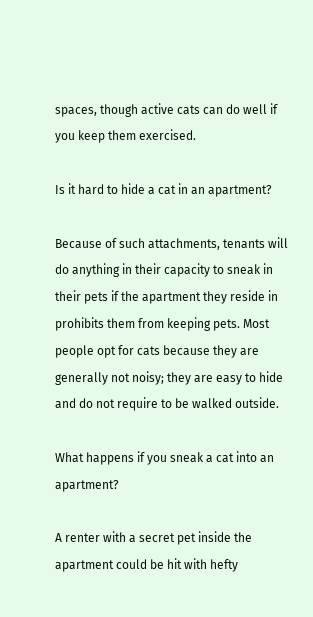spaces, though active cats can do well if you keep them exercised.

Is it hard to hide a cat in an apartment?

Because of such attachments, tenants will do anything in their capacity to sneak in their pets if the apartment they reside in prohibits them from keeping pets. Most people opt for cats because they are generally not noisy; they are easy to hide and do not require to be walked outside.

What happens if you sneak a cat into an apartment?

A renter with a secret pet inside the apartment could be hit with hefty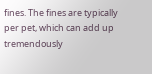fines. The fines are typically per pet, which can add up tremendously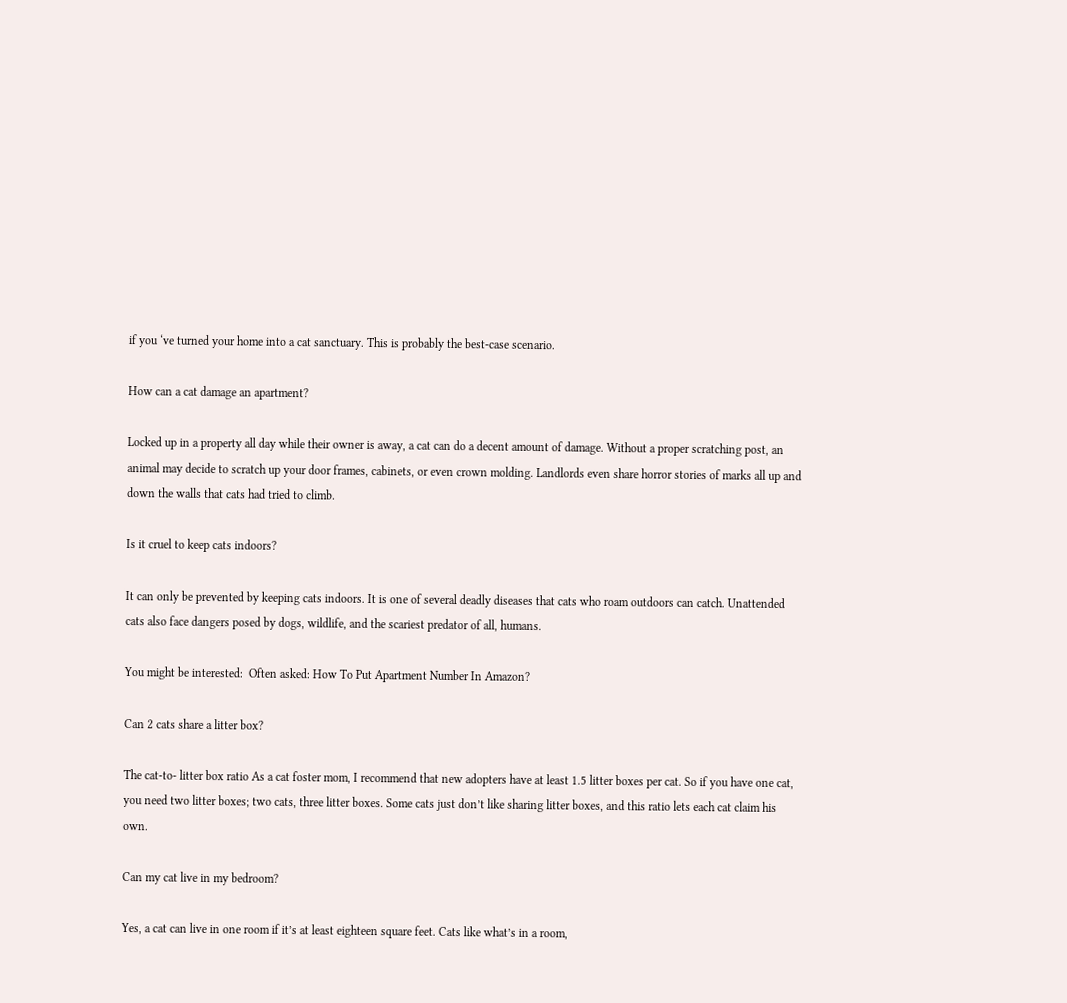if you ‘ve turned your home into a cat sanctuary. This is probably the best-case scenario.

How can a cat damage an apartment?

Locked up in a property all day while their owner is away, a cat can do a decent amount of damage. Without a proper scratching post, an animal may decide to scratch up your door frames, cabinets, or even crown molding. Landlords even share horror stories of marks all up and down the walls that cats had tried to climb.

Is it cruel to keep cats indoors?

It can only be prevented by keeping cats indoors. It is one of several deadly diseases that cats who roam outdoors can catch. Unattended cats also face dangers posed by dogs, wildlife, and the scariest predator of all, humans.

You might be interested:  Often asked: How To Put Apartment Number In Amazon?

Can 2 cats share a litter box?

The cat-to- litter box ratio As a cat foster mom, I recommend that new adopters have at least 1.5 litter boxes per cat. So if you have one cat, you need two litter boxes; two cats, three litter boxes. Some cats just don’t like sharing litter boxes, and this ratio lets each cat claim his own.

Can my cat live in my bedroom?

Yes, a cat can live in one room if it’s at least eighteen square feet. Cats like what’s in a room,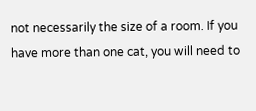not necessarily the size of a room. If you have more than one cat, you will need to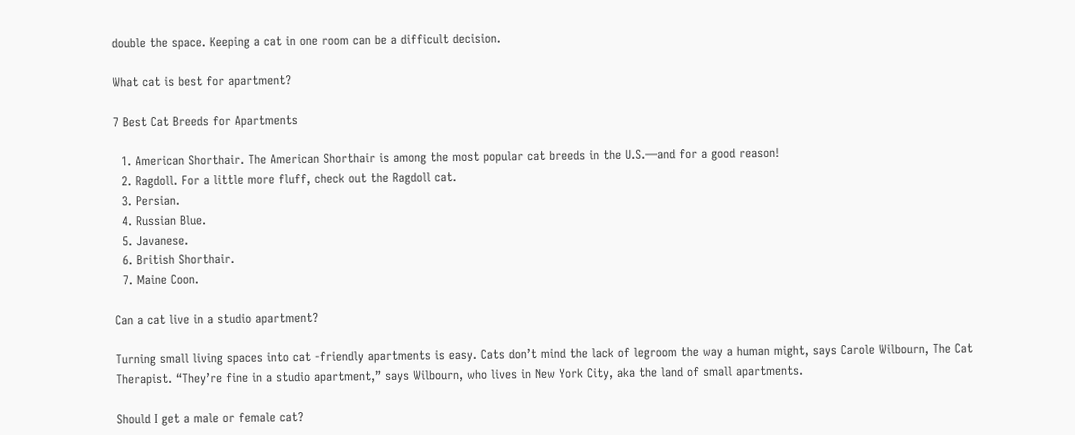double the space. Keeping a cat in one room can be a difficult decision.

What cat is best for apartment?

7 Best Cat Breeds for Apartments

  1. American Shorthair. The American Shorthair is among the most popular cat breeds in the U.S.—and for a good reason!
  2. Ragdoll. For a little more fluff, check out the Ragdoll cat.
  3. Persian.
  4. Russian Blue.
  5. Javanese.
  6. British Shorthair.
  7. Maine Coon.

Can a cat live in a studio apartment?

Turning small living spaces into cat -friendly apartments is easy. Cats don’t mind the lack of legroom the way a human might, says Carole Wilbourn, The Cat Therapist. “They’re fine in a studio apartment,” says Wilbourn, who lives in New York City, aka the land of small apartments.

Should I get a male or female cat?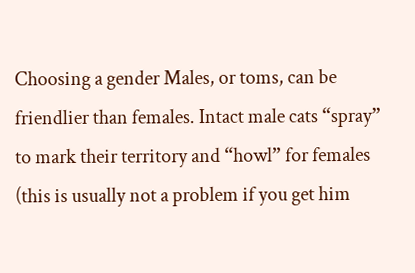Choosing a gender Males, or toms, can be friendlier than females. Intact male cats “spray” to mark their territory and “howl” for females (this is usually not a problem if you get him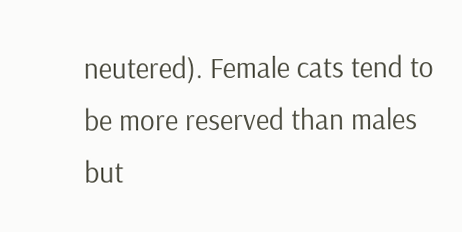neutered). Female cats tend to be more reserved than males but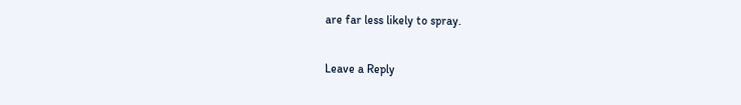are far less likely to spray.

Leave a Reply